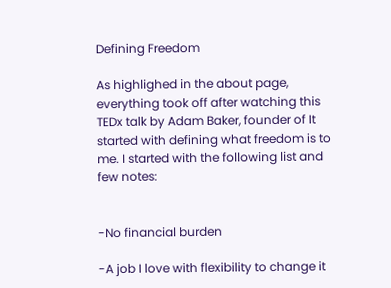Defining Freedom

As highlighed in the about page, everything took off after watching this TEDx talk by Adam Baker, founder of It started with defining what freedom is to me. I started with the following list and few notes:


-No financial burden

-A job I love with flexibility to change it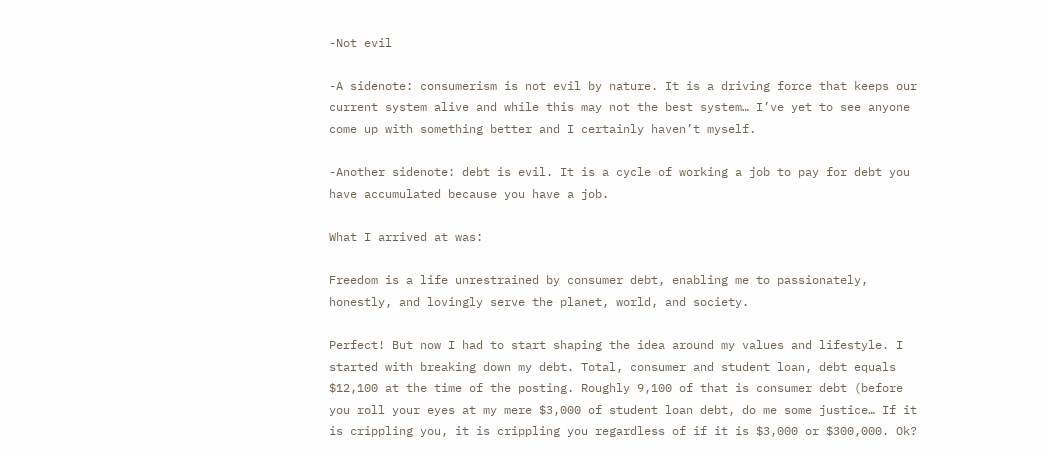-Not evil

-A sidenote: consumerism is not evil by nature. It is a driving force that keeps our current system alive and while this may not the best system… I’ve yet to see anyone come up with something better and I certainly haven’t myself.

-Another sidenote: debt is evil. It is a cycle of working a job to pay for debt you have accumulated because you have a job.

What I arrived at was:

Freedom is a life unrestrained by consumer debt, enabling me to passionately, honestly, and lovingly serve the planet, world, and society.

Perfect! But now I had to start shaping the idea around my values and lifestyle. I started with breaking down my debt. Total, consumer and student loan, debt equals $12,100 at the time of the posting. Roughly 9,100 of that is consumer debt (before you roll your eyes at my mere $3,000 of student loan debt, do me some justice… If it is crippling you, it is crippling you regardless of if it is $3,000 or $300,000. Ok?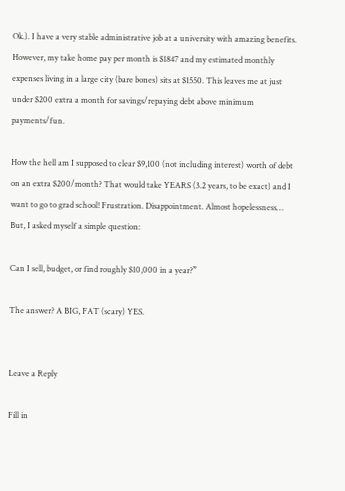Ok.). I have a very stable administrative job at a university with amazing benefits. However, my take home pay per month is $1847 and my estimated monthly expenses living in a large city (bare bones) sits at $1550. This leaves me at just under $200 extra a month for savings/repaying debt above minimum payments/fun.

How the hell am I supposed to clear $9,100 (not including interest) worth of debt on an extra $200/month? That would take YEARS (3.2 years, to be exact) and I want to go to grad school! Frustration. Disappointment. Almost hopelessness… But, I asked myself a simple question:

Can I sell, budget, or find roughly $10,000 in a year?”

The answer? A BIG, FAT (scary) YES.


Leave a Reply

Fill in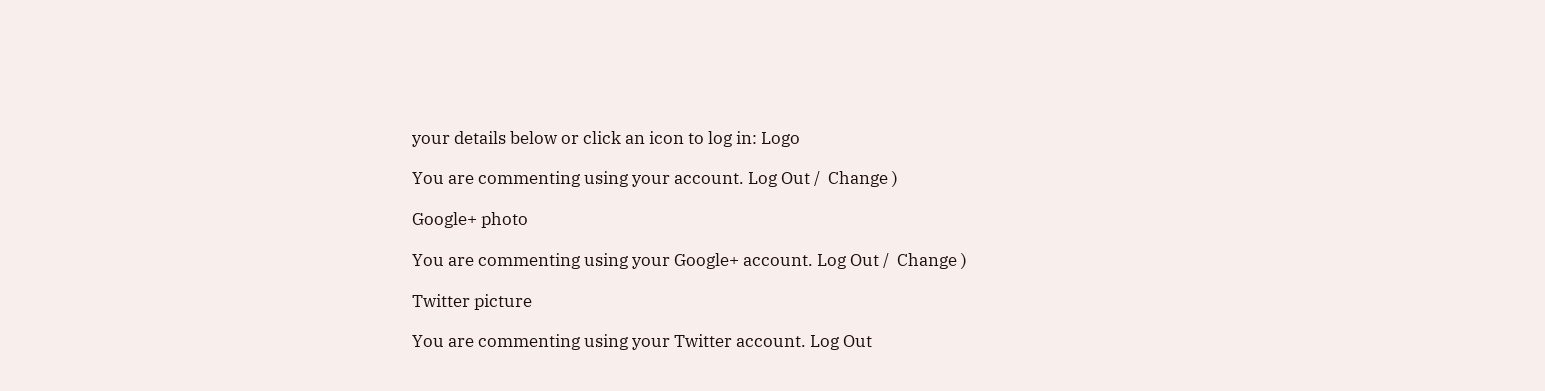your details below or click an icon to log in: Logo

You are commenting using your account. Log Out /  Change )

Google+ photo

You are commenting using your Google+ account. Log Out /  Change )

Twitter picture

You are commenting using your Twitter account. Log Out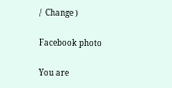/  Change )

Facebook photo

You are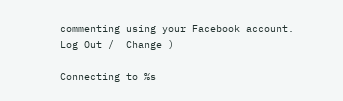commenting using your Facebook account. Log Out /  Change )

Connecting to %s